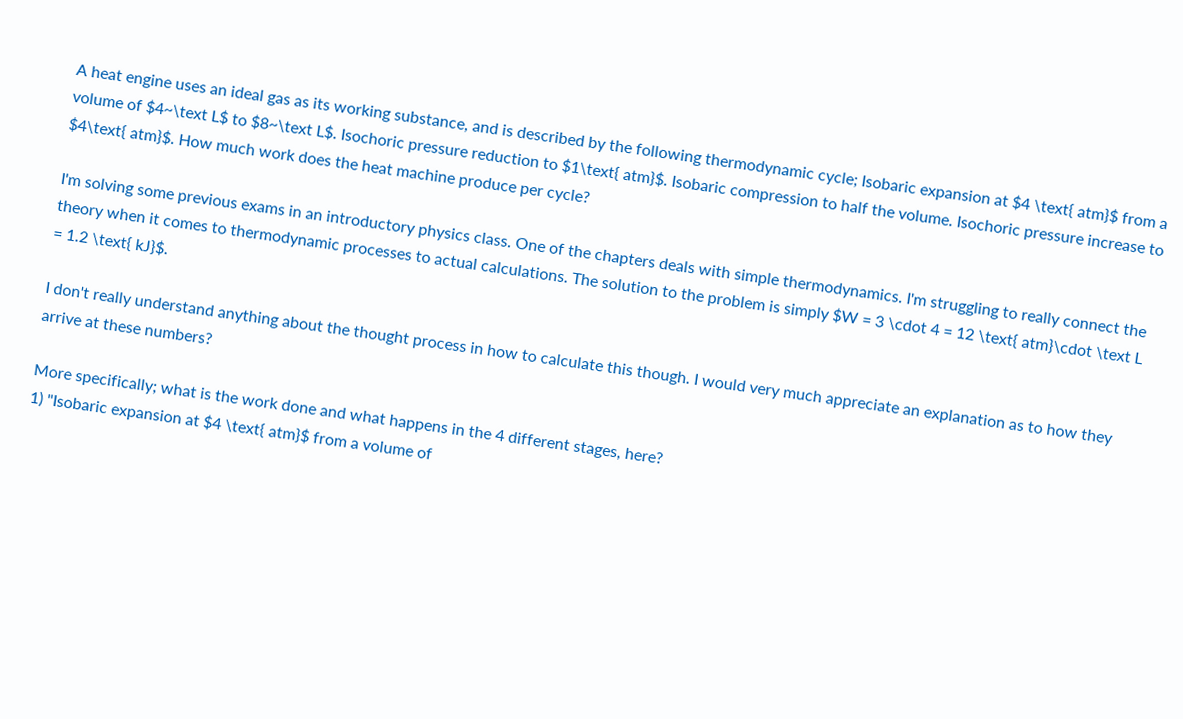A heat engine uses an ideal gas as its working substance, and is described by the following thermodynamic cycle; Isobaric expansion at $4 \text{ atm}$ from a volume of $4~\text L$ to $8~\text L$. Isochoric pressure reduction to $1\text{ atm}$. Isobaric compression to half the volume. Isochoric pressure increase to $4\text{ atm}$. How much work does the heat machine produce per cycle?

I'm solving some previous exams in an introductory physics class. One of the chapters deals with simple thermodynamics. I'm struggling to really connect the theory when it comes to thermodynamic processes to actual calculations. The solution to the problem is simply $W = 3 \cdot 4 = 12 \text{ atm}\cdot \text L = 1.2 \text{ kJ}$.

I don't really understand anything about the thought process in how to calculate this though. I would very much appreciate an explanation as to how they arrive at these numbers?

More specifically; what is the work done and what happens in the 4 different stages, here?
1) "Isobaric expansion at $4 \text{ atm}$ from a volume of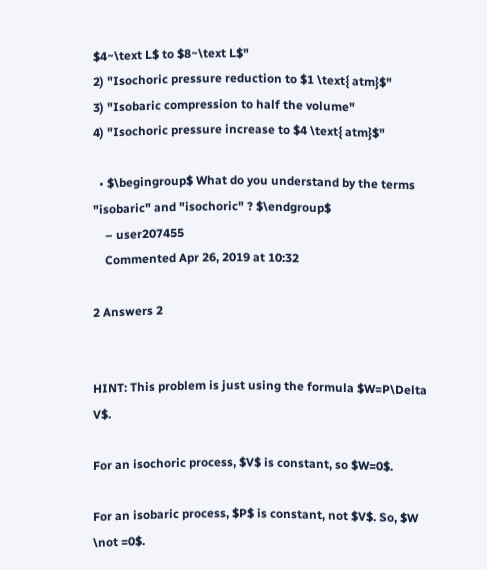$4~\text L$ to $8~\text L$"
2) "Isochoric pressure reduction to $1 \text{ atm}$"
3) "Isobaric compression to half the volume"
4) "Isochoric pressure increase to $4 \text{ atm}$"

  • $\begingroup$ What do you understand by the terms "isobaric" and "isochoric" ? $\endgroup$
    – user207455
    Commented Apr 26, 2019 at 10:32

2 Answers 2


HINT: This problem is just using the formula $W=P\Delta V$.

For an isochoric process, $V$ is constant, so $W=0$.

For an isobaric process, $P$ is constant, not $V$. So, $W \not =0$.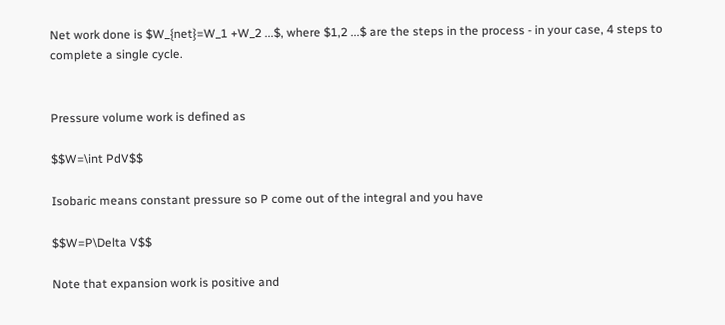Net work done is $W_{net}=W_1 +W_2 ...$, where $1,2 ...$ are the steps in the process - in your case, 4 steps to complete a single cycle.


Pressure volume work is defined as

$$W=\int PdV$$

Isobaric means constant pressure so P come out of the integral and you have

$$W=P\Delta V$$

Note that expansion work is positive and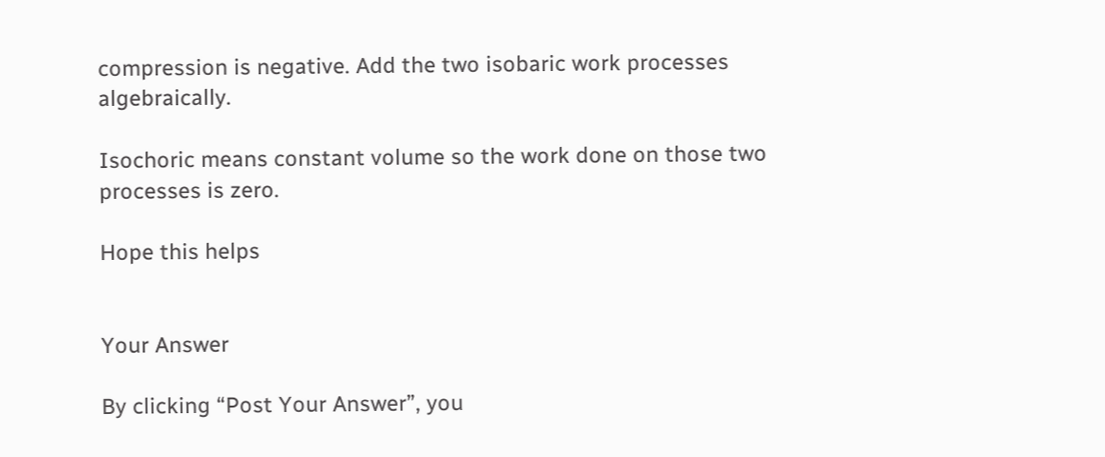compression is negative. Add the two isobaric work processes algebraically.

Isochoric means constant volume so the work done on those two processes is zero.

Hope this helps


Your Answer

By clicking “Post Your Answer”, you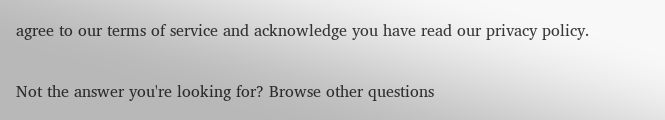agree to our terms of service and acknowledge you have read our privacy policy.

Not the answer you're looking for? Browse other questions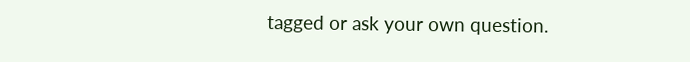tagged or ask your own question.